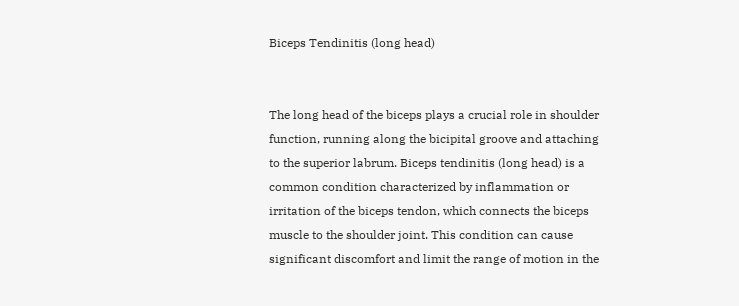Biceps Tendinitis (long head)


The long head of the biceps plays a crucial role in shoulder function, running along the bicipital groove and attaching to the superior labrum. Biceps tendinitis (long head) is a common condition characterized by inflammation or irritation of the biceps tendon, which connects the biceps muscle to the shoulder joint. This condition can cause significant discomfort and limit the range of motion in the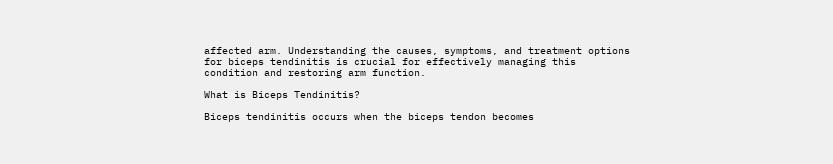affected arm. Understanding the causes, symptoms, and treatment options for biceps tendinitis is crucial for effectively managing this condition and restoring arm function.

What is Biceps Tendinitis?

Biceps tendinitis occurs when the biceps tendon becomes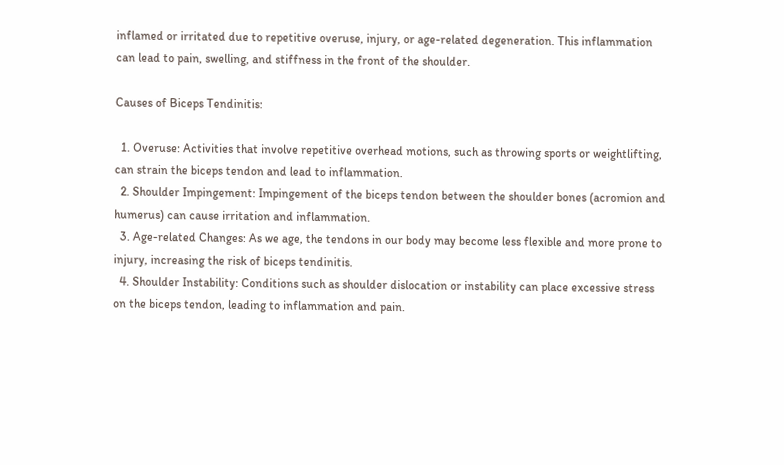inflamed or irritated due to repetitive overuse, injury, or age-related degeneration. This inflammation can lead to pain, swelling, and stiffness in the front of the shoulder.

Causes of Biceps Tendinitis:

  1. Overuse: Activities that involve repetitive overhead motions, such as throwing sports or weightlifting, can strain the biceps tendon and lead to inflammation.
  2. Shoulder Impingement: Impingement of the biceps tendon between the shoulder bones (acromion and humerus) can cause irritation and inflammation.
  3. Age-related Changes: As we age, the tendons in our body may become less flexible and more prone to injury, increasing the risk of biceps tendinitis.
  4. Shoulder Instability: Conditions such as shoulder dislocation or instability can place excessive stress on the biceps tendon, leading to inflammation and pain.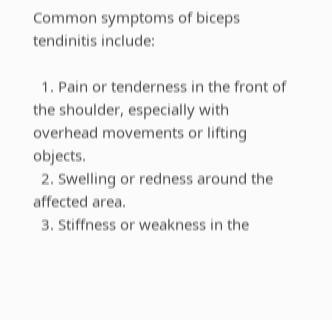Common symptoms of biceps tendinitis include:

  1. Pain or tenderness in the front of the shoulder, especially with overhead movements or lifting objects.
  2. Swelling or redness around the affected area.
  3. Stiffness or weakness in the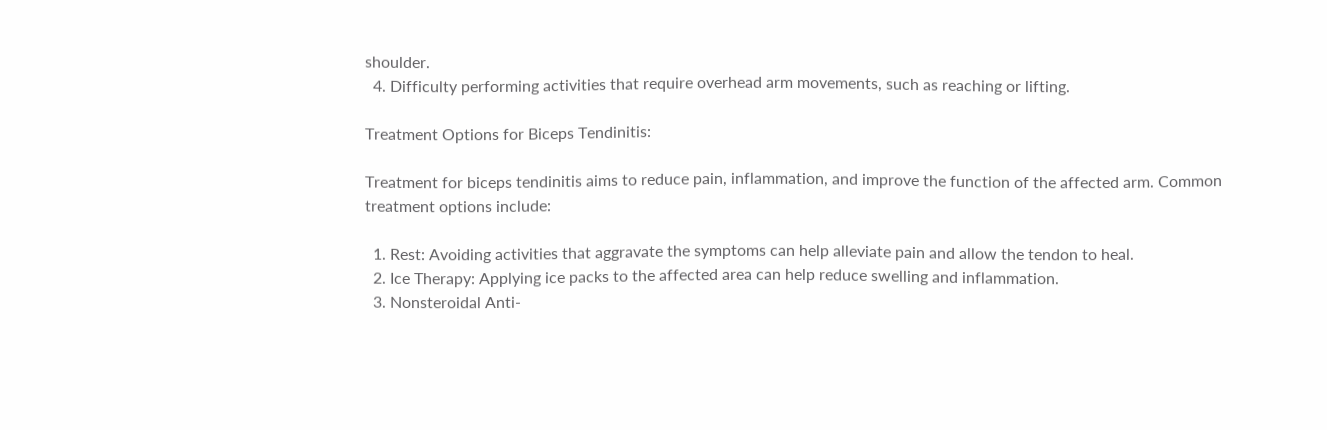shoulder.
  4. Difficulty performing activities that require overhead arm movements, such as reaching or lifting.

Treatment Options for Biceps Tendinitis:

Treatment for biceps tendinitis aims to reduce pain, inflammation, and improve the function of the affected arm. Common treatment options include:

  1. Rest: Avoiding activities that aggravate the symptoms can help alleviate pain and allow the tendon to heal.
  2. Ice Therapy: Applying ice packs to the affected area can help reduce swelling and inflammation.
  3. Nonsteroidal Anti-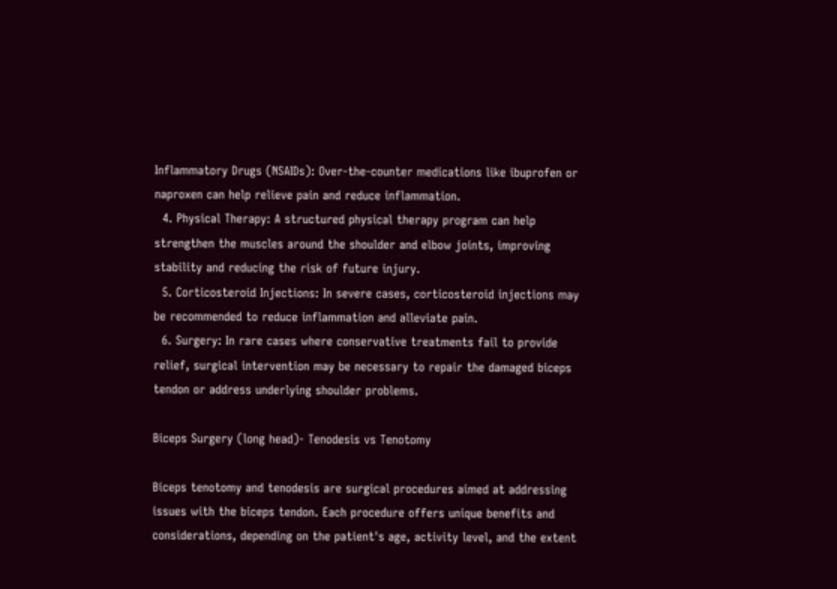Inflammatory Drugs (NSAIDs): Over-the-counter medications like ibuprofen or naproxen can help relieve pain and reduce inflammation.
  4. Physical Therapy: A structured physical therapy program can help strengthen the muscles around the shoulder and elbow joints, improving stability and reducing the risk of future injury.
  5. Corticosteroid Injections: In severe cases, corticosteroid injections may be recommended to reduce inflammation and alleviate pain.
  6. Surgery: In rare cases where conservative treatments fail to provide relief, surgical intervention may be necessary to repair the damaged biceps tendon or address underlying shoulder problems.

Biceps Surgery (long head)- Tenodesis vs Tenotomy

Biceps tenotomy and tenodesis are surgical procedures aimed at addressing issues with the biceps tendon. Each procedure offers unique benefits and considerations, depending on the patient's age, activity level, and the extent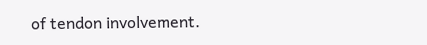of tendon involvement.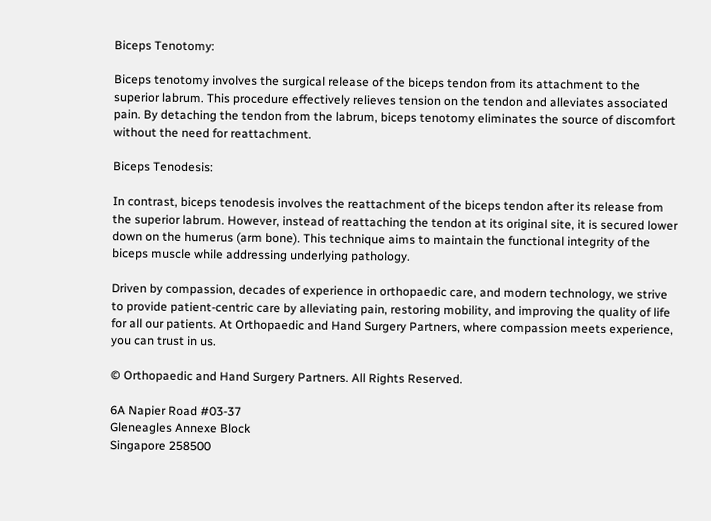Biceps Tenotomy:

Biceps tenotomy involves the surgical release of the biceps tendon from its attachment to the superior labrum. This procedure effectively relieves tension on the tendon and alleviates associated pain. By detaching the tendon from the labrum, biceps tenotomy eliminates the source of discomfort without the need for reattachment.

Biceps Tenodesis:

In contrast, biceps tenodesis involves the reattachment of the biceps tendon after its release from the superior labrum. However, instead of reattaching the tendon at its original site, it is secured lower down on the humerus (arm bone). This technique aims to maintain the functional integrity of the biceps muscle while addressing underlying pathology.

Driven by compassion, decades of experience in orthopaedic care, and modern technology, we strive to provide patient-centric care by alleviating pain, restoring mobility, and improving the quality of life for all our patients. At Orthopaedic and Hand Surgery Partners, where compassion meets experience, you can trust in us.

© Orthopaedic and Hand Surgery Partners. All Rights Reserved.

6A Napier Road #03-37
Gleneagles Annexe Block
Singapore 258500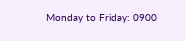Monday to Friday: 0900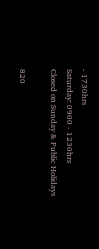- 1730hrs
Saturday: 0900 - 1230hrs
Closed on Sunday & Public Holidays

820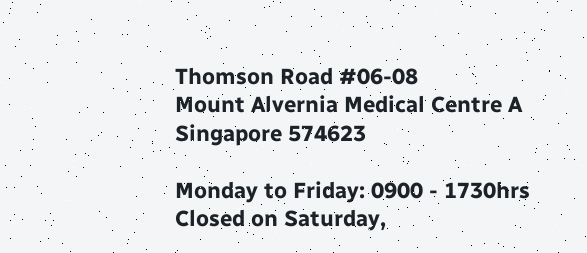Thomson Road #06-08
Mount Alvernia Medical Centre A
Singapore 574623

Monday to Friday: 0900 - 1730hrs
Closed on Saturday,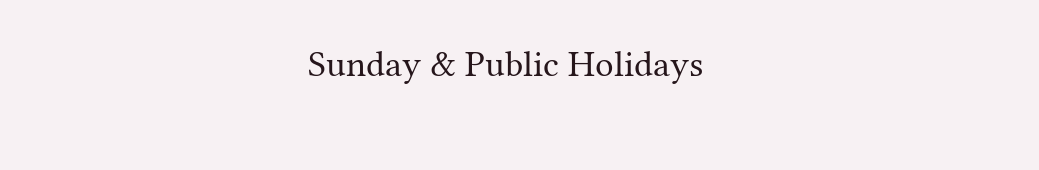Sunday & Public Holidays